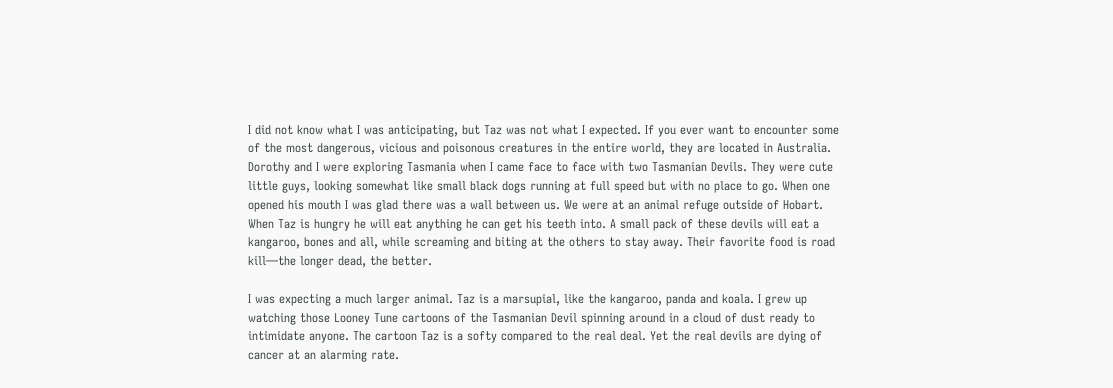I did not know what I was anticipating, but Taz was not what I expected. If you ever want to encounter some of the most dangerous, vicious and poisonous creatures in the entire world, they are located in Australia. Dorothy and I were exploring Tasmania when I came face to face with two Tasmanian Devils. They were cute little guys, looking somewhat like small black dogs running at full speed but with no place to go. When one opened his mouth I was glad there was a wall between us. We were at an animal refuge outside of Hobart. When Taz is hungry he will eat anything he can get his teeth into. A small pack of these devils will eat a kangaroo, bones and all, while screaming and biting at the others to stay away. Their favorite food is road kill—the longer dead, the better.

I was expecting a much larger animal. Taz is a marsupial, like the kangaroo, panda and koala. I grew up watching those Looney Tune cartoons of the Tasmanian Devil spinning around in a cloud of dust ready to intimidate anyone. The cartoon Taz is a softy compared to the real deal. Yet the real devils are dying of cancer at an alarming rate.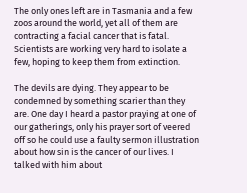The only ones left are in Tasmania and a few zoos around the world, yet all of them are contracting a facial cancer that is fatal. Scientists are working very hard to isolate a few, hoping to keep them from extinction.

The devils are dying. They appear to be condemned by something scarier than they are. One day I heard a pastor praying at one of our gatherings, only his prayer sort of veered off so he could use a faulty sermon illustration about how sin is the cancer of our lives. I talked with him about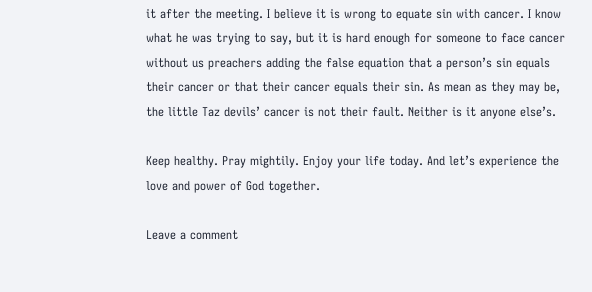it after the meeting. I believe it is wrong to equate sin with cancer. I know what he was trying to say, but it is hard enough for someone to face cancer without us preachers adding the false equation that a person’s sin equals their cancer or that their cancer equals their sin. As mean as they may be, the little Taz devils’ cancer is not their fault. Neither is it anyone else’s.

Keep healthy. Pray mightily. Enjoy your life today. And let’s experience the love and power of God together.

Leave a comment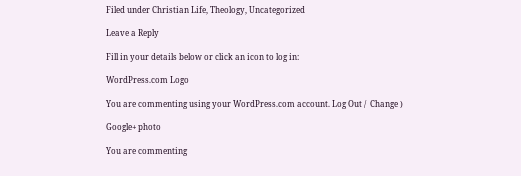Filed under Christian Life, Theology, Uncategorized

Leave a Reply

Fill in your details below or click an icon to log in:

WordPress.com Logo

You are commenting using your WordPress.com account. Log Out /  Change )

Google+ photo

You are commenting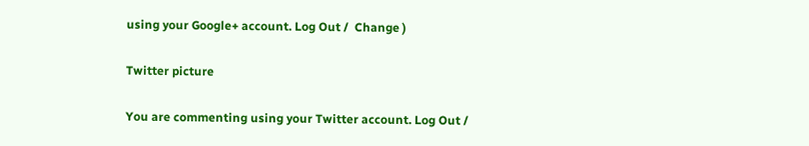using your Google+ account. Log Out /  Change )

Twitter picture

You are commenting using your Twitter account. Log Out /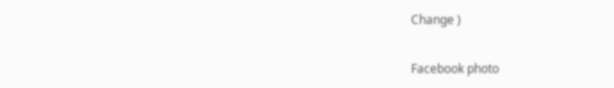Change )

Facebook photo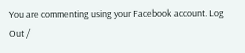You are commenting using your Facebook account. Log Out /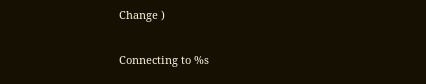Change )

Connecting to %s